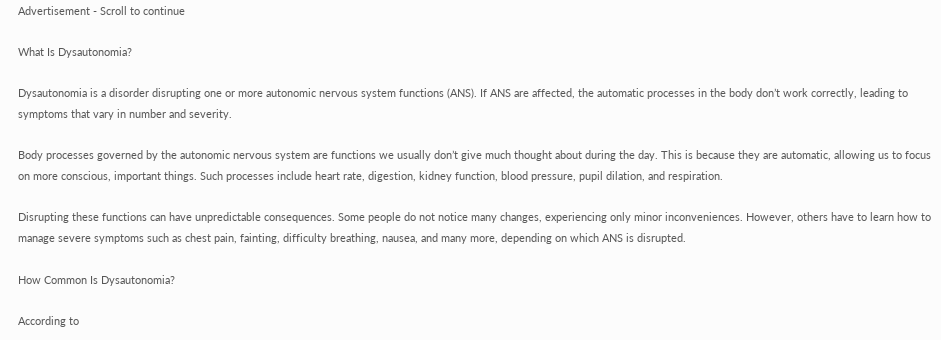Advertisement - Scroll to continue

What Is Dysautonomia?

Dysautonomia is a disorder disrupting one or more autonomic nervous system functions (ANS). If ANS are affected, the automatic processes in the body don’t work correctly, leading to symptoms that vary in number and severity.

Body processes governed by the autonomic nervous system are functions we usually don’t give much thought about during the day. This is because they are automatic, allowing us to focus on more conscious, important things. Such processes include heart rate, digestion, kidney function, blood pressure, pupil dilation, and respiration.

Disrupting these functions can have unpredictable consequences. Some people do not notice many changes, experiencing only minor inconveniences. However, others have to learn how to manage severe symptoms such as chest pain, fainting, difficulty breathing, nausea, and many more, depending on which ANS is disrupted.

How Common Is Dysautonomia?

According to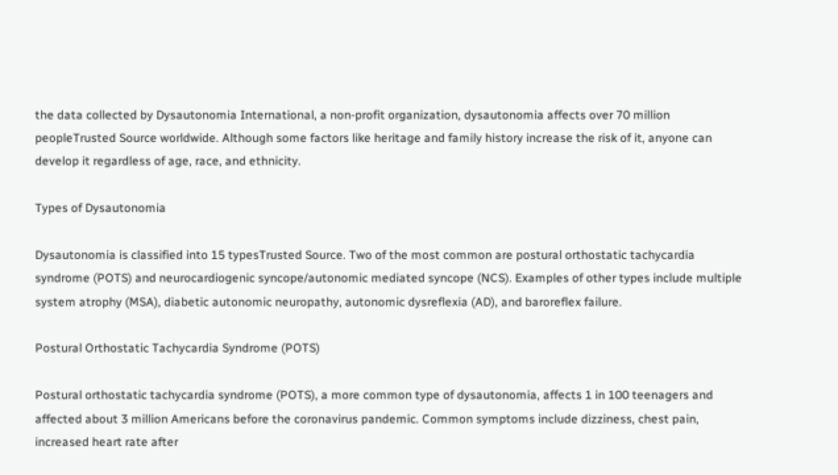the data collected by Dysautonomia International, a non-profit organization, dysautonomia affects over 70 million peopleTrusted Source worldwide. Although some factors like heritage and family history increase the risk of it, anyone can develop it regardless of age, race, and ethnicity.

Types of Dysautonomia

Dysautonomia is classified into 15 typesTrusted Source. Two of the most common are postural orthostatic tachycardia syndrome (POTS) and neurocardiogenic syncope/autonomic mediated syncope (NCS). Examples of other types include multiple system atrophy (MSA), diabetic autonomic neuropathy, autonomic dysreflexia (AD), and baroreflex failure.

Postural Orthostatic Tachycardia Syndrome (POTS)

Postural orthostatic tachycardia syndrome (POTS), a more common type of dysautonomia, affects 1 in 100 teenagers and affected about 3 million Americans before the coronavirus pandemic. Common symptoms include dizziness, chest pain, increased heart rate after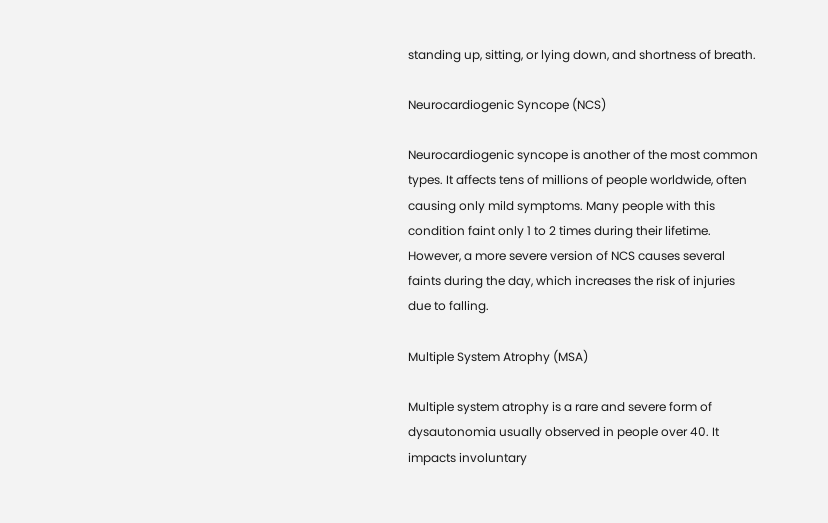standing up, sitting, or lying down, and shortness of breath.

Neurocardiogenic Syncope (NCS)

Neurocardiogenic syncope is another of the most common types. It affects tens of millions of people worldwide, often causing only mild symptoms. Many people with this condition faint only 1 to 2 times during their lifetime. However, a more severe version of NCS causes several faints during the day, which increases the risk of injuries due to falling.

Multiple System Atrophy (MSA)

Multiple system atrophy is a rare and severe form of dysautonomia usually observed in people over 40. It impacts involuntary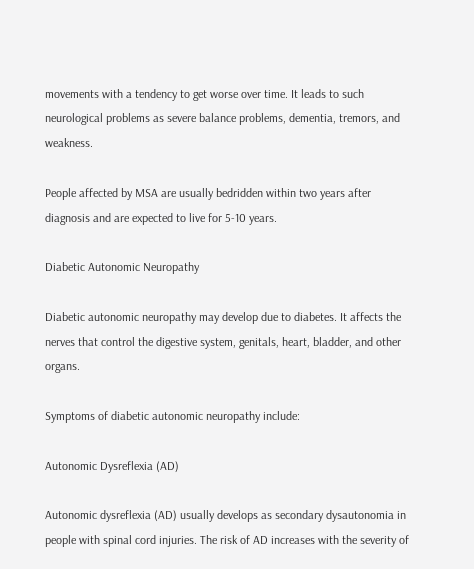movements with a tendency to get worse over time. It leads to such neurological problems as severe balance problems, dementia, tremors, and weakness.

People affected by MSA are usually bedridden within two years after diagnosis and are expected to live for 5-10 years.

Diabetic Autonomic Neuropathy

Diabetic autonomic neuropathy may develop due to diabetes. It affects the nerves that control the digestive system, genitals, heart, bladder, and other organs.

Symptoms of diabetic autonomic neuropathy include:

Autonomic Dysreflexia (AD)

Autonomic dysreflexia (AD) usually develops as secondary dysautonomia in people with spinal cord injuries. The risk of AD increases with the severity of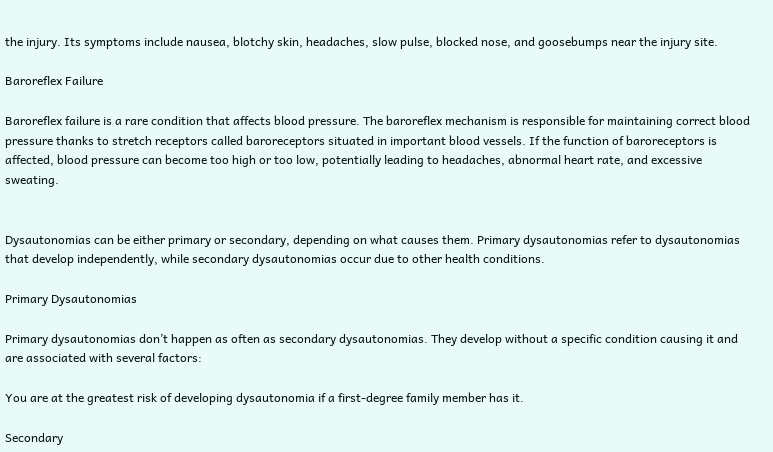the injury. Its symptoms include nausea, blotchy skin, headaches, slow pulse, blocked nose, and goosebumps near the injury site.

Baroreflex Failure

Baroreflex failure is a rare condition that affects blood pressure. The baroreflex mechanism is responsible for maintaining correct blood pressure thanks to stretch receptors called baroreceptors situated in important blood vessels. If the function of baroreceptors is affected, blood pressure can become too high or too low, potentially leading to headaches, abnormal heart rate, and excessive sweating.


Dysautonomias can be either primary or secondary, depending on what causes them. Primary dysautonomias refer to dysautonomias that develop independently, while secondary dysautonomias occur due to other health conditions.

Primary Dysautonomias

Primary dysautonomias don’t happen as often as secondary dysautonomias. They develop without a specific condition causing it and are associated with several factors:

You are at the greatest risk of developing dysautonomia if a first-degree family member has it.

Secondary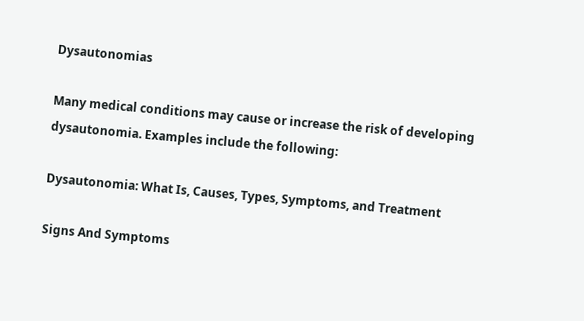Dysautonomias

Many medical conditions may cause or increase the risk of developing dysautonomia. Examples include the following:

Dysautonomia: What Is, Causes, Types, Symptoms, and Treatment

Signs And Symptoms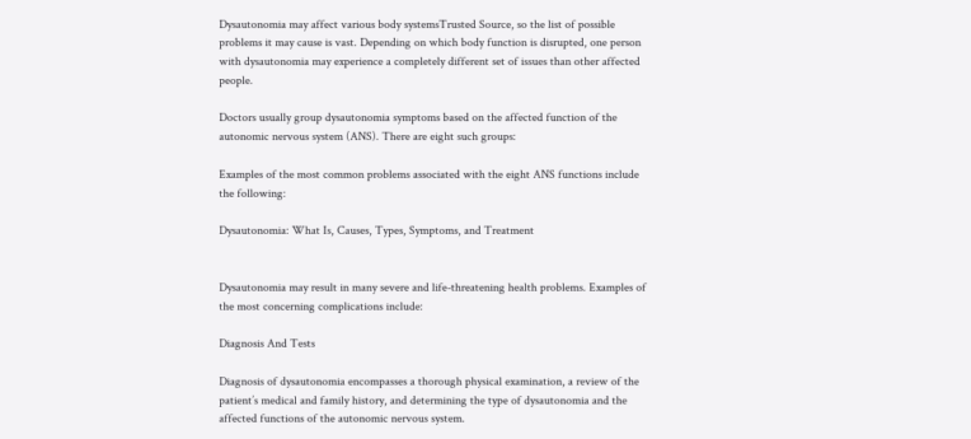Dysautonomia may affect various body systemsTrusted Source, so the list of possible problems it may cause is vast. Depending on which body function is disrupted, one person with dysautonomia may experience a completely different set of issues than other affected people.

Doctors usually group dysautonomia symptoms based on the affected function of the autonomic nervous system (ANS). There are eight such groups:

Examples of the most common problems associated with the eight ANS functions include the following:

Dysautonomia: What Is, Causes, Types, Symptoms, and Treatment


Dysautonomia may result in many severe and life-threatening health problems. Examples of the most concerning complications include:

Diagnosis And Tests

Diagnosis of dysautonomia encompasses a thorough physical examination, a review of the patient’s medical and family history, and determining the type of dysautonomia and the affected functions of the autonomic nervous system.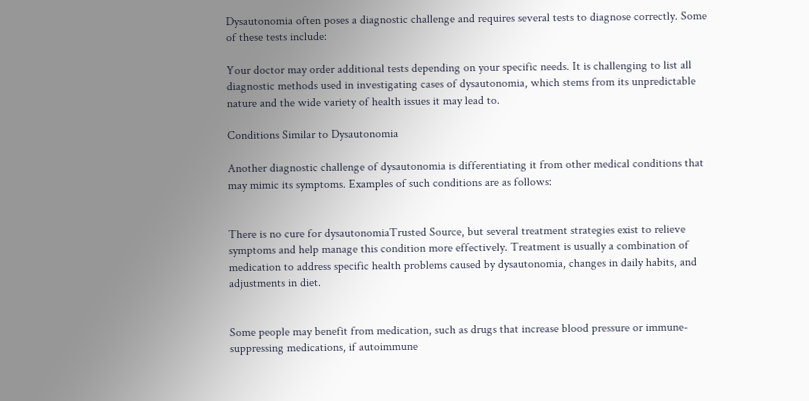Dysautonomia often poses a diagnostic challenge and requires several tests to diagnose correctly. Some of these tests include:

Your doctor may order additional tests depending on your specific needs. It is challenging to list all diagnostic methods used in investigating cases of dysautonomia, which stems from its unpredictable nature and the wide variety of health issues it may lead to.

Conditions Similar to Dysautonomia

Another diagnostic challenge of dysautonomia is differentiating it from other medical conditions that may mimic its symptoms. Examples of such conditions are as follows:


There is no cure for dysautonomiaTrusted Source, but several treatment strategies exist to relieve symptoms and help manage this condition more effectively. Treatment is usually a combination of medication to address specific health problems caused by dysautonomia, changes in daily habits, and adjustments in diet.


Some people may benefit from medication, such as drugs that increase blood pressure or immune-suppressing medications, if autoimmune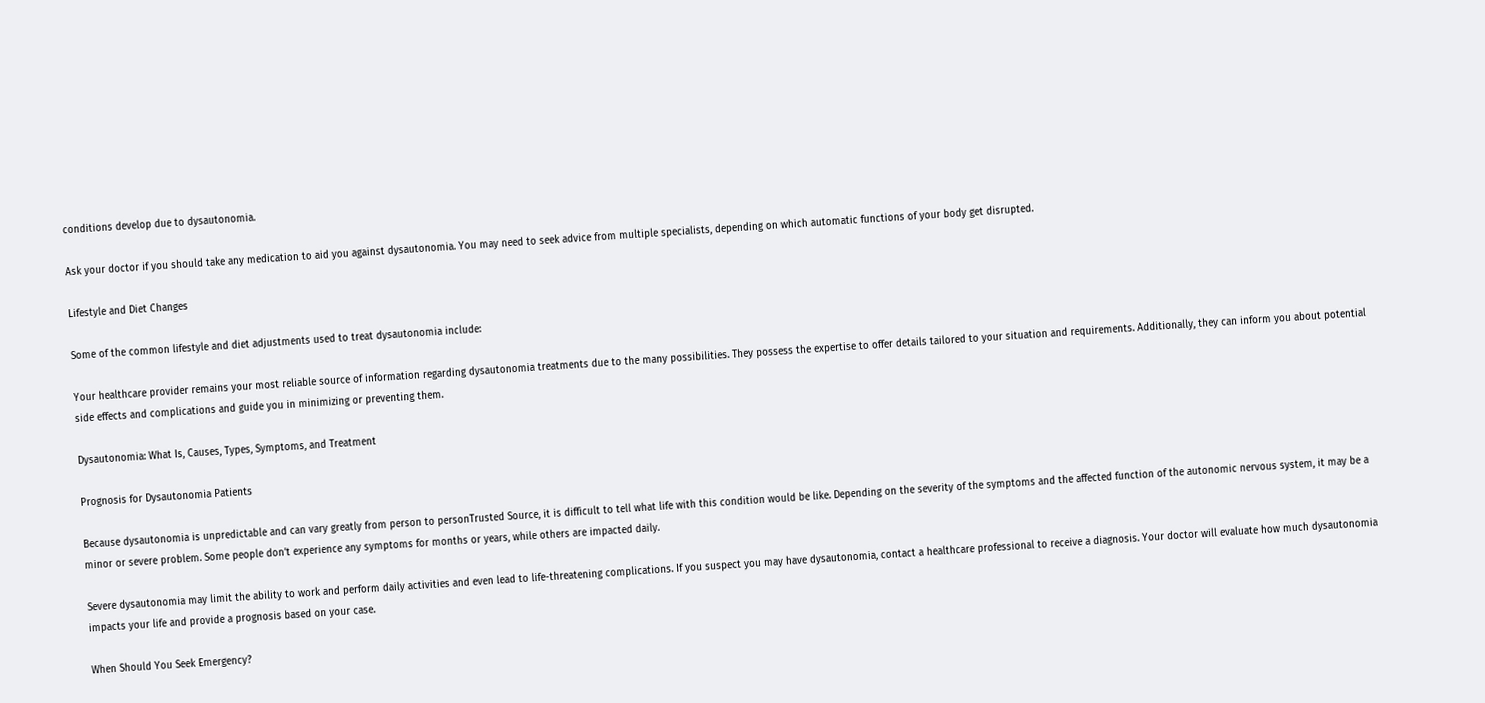conditions develop due to dysautonomia.

Ask your doctor if you should take any medication to aid you against dysautonomia. You may need to seek advice from multiple specialists, depending on which automatic functions of your body get disrupted.

Lifestyle and Diet Changes

Some of the common lifestyle and diet adjustments used to treat dysautonomia include:

Your healthcare provider remains your most reliable source of information regarding dysautonomia treatments due to the many possibilities. They possess the expertise to offer details tailored to your situation and requirements. Additionally, they can inform you about potential side effects and complications and guide you in minimizing or preventing them.

Dysautonomia: What Is, Causes, Types, Symptoms, and Treatment

Prognosis for Dysautonomia Patients

Because dysautonomia is unpredictable and can vary greatly from person to personTrusted Source, it is difficult to tell what life with this condition would be like. Depending on the severity of the symptoms and the affected function of the autonomic nervous system, it may be a minor or severe problem. Some people don’t experience any symptoms for months or years, while others are impacted daily.

Severe dysautonomia may limit the ability to work and perform daily activities and even lead to life-threatening complications. If you suspect you may have dysautonomia, contact a healthcare professional to receive a diagnosis. Your doctor will evaluate how much dysautonomia impacts your life and provide a prognosis based on your case.

When Should You Seek Emergency?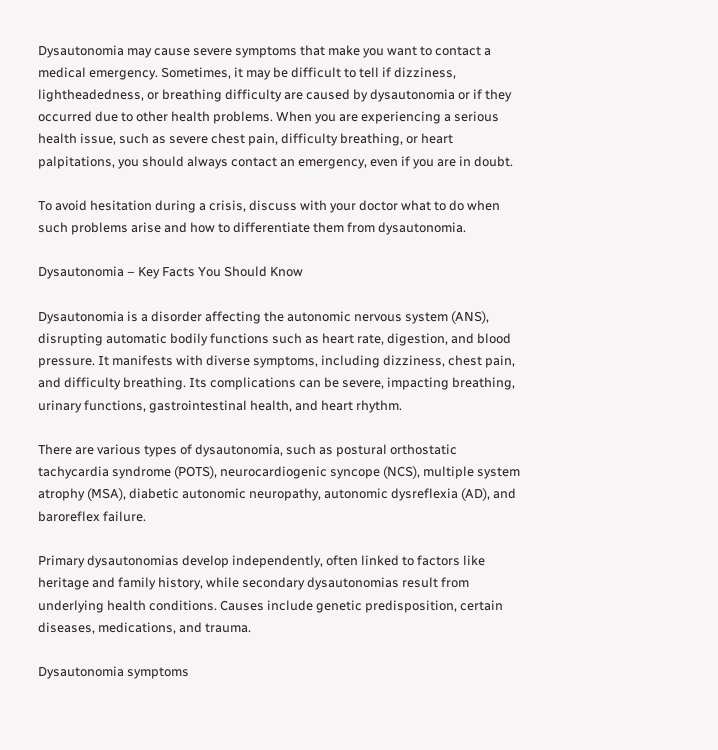Dysautonomia may cause severe symptoms that make you want to contact a medical emergency. Sometimes, it may be difficult to tell if dizziness, lightheadedness, or breathing difficulty are caused by dysautonomia or if they occurred due to other health problems. When you are experiencing a serious health issue, such as severe chest pain, difficulty breathing, or heart palpitations, you should always contact an emergency, even if you are in doubt.

To avoid hesitation during a crisis, discuss with your doctor what to do when such problems arise and how to differentiate them from dysautonomia.

Dysautonomia – Key Facts You Should Know

Dysautonomia is a disorder affecting the autonomic nervous system (ANS), disrupting automatic bodily functions such as heart rate, digestion, and blood pressure. It manifests with diverse symptoms, including dizziness, chest pain, and difficulty breathing. Its complications can be severe, impacting breathing, urinary functions, gastrointestinal health, and heart rhythm.

There are various types of dysautonomia, such as postural orthostatic tachycardia syndrome (POTS), neurocardiogenic syncope (NCS), multiple system atrophy (MSA), diabetic autonomic neuropathy, autonomic dysreflexia (AD), and baroreflex failure.

Primary dysautonomias develop independently, often linked to factors like heritage and family history, while secondary dysautonomias result from underlying health conditions. Causes include genetic predisposition, certain diseases, medications, and trauma.

Dysautonomia symptoms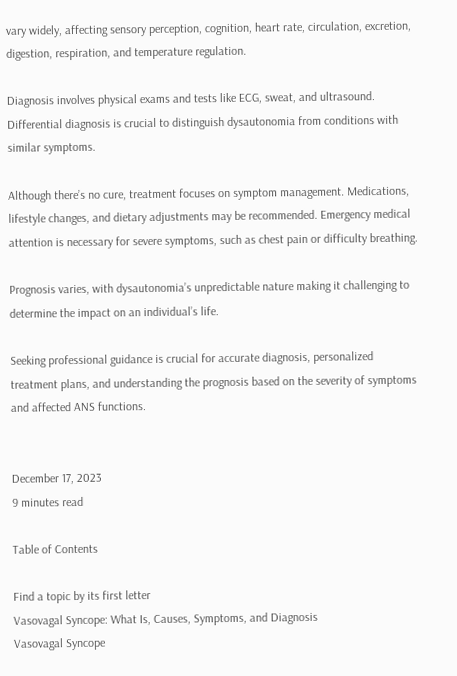vary widely, affecting sensory perception, cognition, heart rate, circulation, excretion, digestion, respiration, and temperature regulation.

Diagnosis involves physical exams and tests like ECG, sweat, and ultrasound. Differential diagnosis is crucial to distinguish dysautonomia from conditions with similar symptoms.

Although there’s no cure, treatment focuses on symptom management. Medications, lifestyle changes, and dietary adjustments may be recommended. Emergency medical attention is necessary for severe symptoms, such as chest pain or difficulty breathing.

Prognosis varies, with dysautonomia’s unpredictable nature making it challenging to determine the impact on an individual’s life.

Seeking professional guidance is crucial for accurate diagnosis, personalized treatment plans, and understanding the prognosis based on the severity of symptoms and affected ANS functions.


December 17, 2023
9 minutes read

Table of Contents

Find a topic by its first letter
Vasovagal Syncope: What Is, Causes, Symptoms, and Diagnosis
Vasovagal Syncope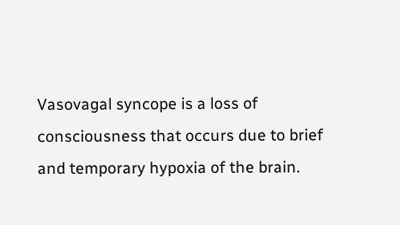Vasovagal syncope is a loss of consciousness that occurs due to brief and temporary hypoxia of the brain.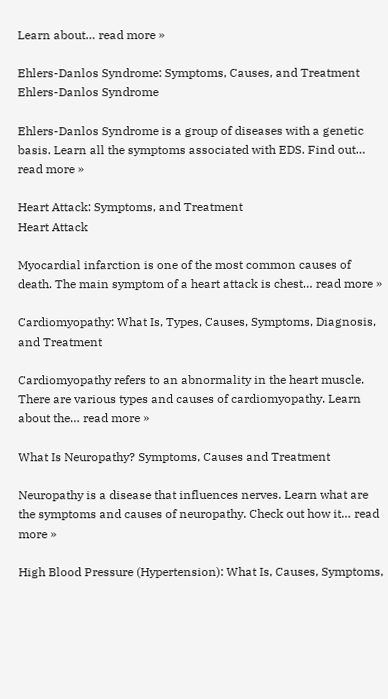Learn about… read more »

Ehlers-Danlos Syndrome: Symptoms, Causes, and Treatment
Ehlers-Danlos Syndrome

Ehlers-Danlos Syndrome is a group of diseases with a genetic basis. Learn all the symptoms associated with EDS. Find out… read more »

Heart Attack: Symptoms, and Treatment
Heart Attack

Myocardial infarction is one of the most common causes of death. The main symptom of a heart attack is chest… read more »

Cardiomyopathy: What Is, Types, Causes, Symptoms, Diagnosis, and Treatment

Cardiomyopathy refers to an abnormality in the heart muscle. There are various types and causes of cardiomyopathy. Learn about the… read more »

What Is Neuropathy? Symptoms, Causes and Treatment

Neuropathy is a disease that influences nerves. Learn what are the symptoms and causes of neuropathy. Check out how it… read more »

High Blood Pressure (Hypertension): What Is, Causes, Symptoms,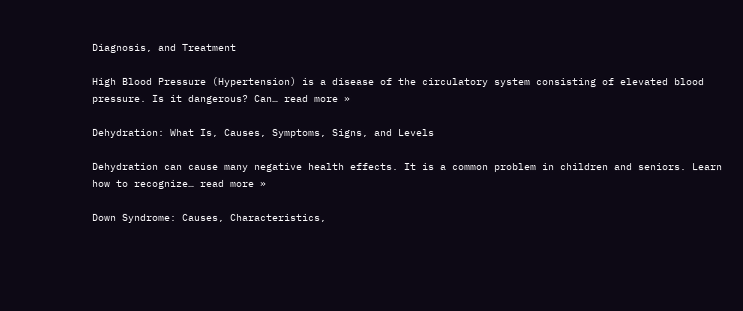Diagnosis, and Treatment

High Blood Pressure (Hypertension) is a disease of the circulatory system consisting of elevated blood pressure. Is it dangerous? Can… read more »

Dehydration: What Is, Causes, Symptoms, Signs, and Levels

Dehydration can cause many negative health effects. It is a common problem in children and seniors. Learn how to recognize… read more »

Down Syndrome: Causes, Characteristics,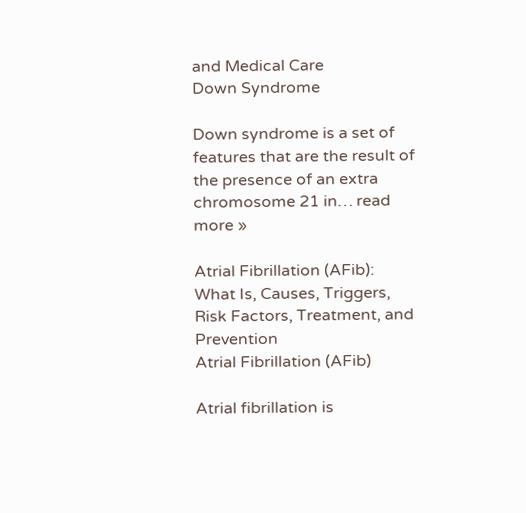and Medical Care
Down Syndrome

Down syndrome is a set of features that are the result of the presence of an extra chromosome 21 in… read more »

Atrial Fibrillation (AFib): What Is, Causes, Triggers, Risk Factors, Treatment, and Prevention
Atrial Fibrillation (AFib)

Atrial fibrillation is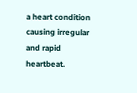a heart condition causing irregular and rapid heartbeat.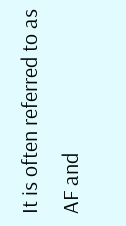It is often referred to as AF and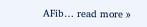AFib… read more »